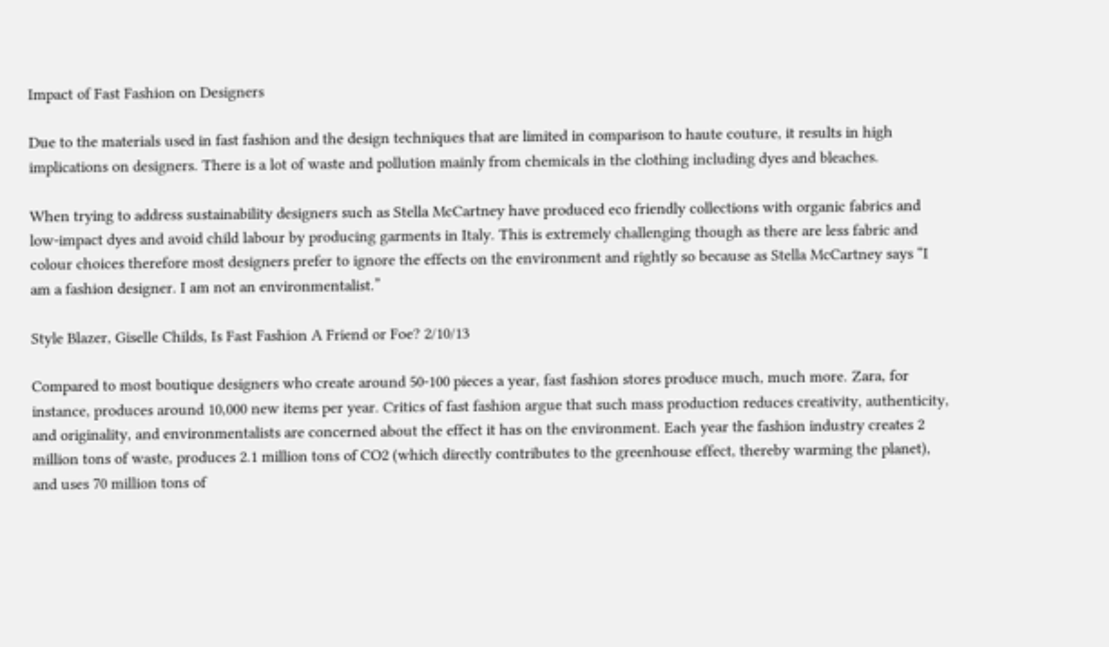Impact of Fast Fashion on Designers

Due to the materials used in fast fashion and the design techniques that are limited in comparison to haute couture, it results in high implications on designers. There is a lot of waste and pollution mainly from chemicals in the clothing including dyes and bleaches.

When trying to address sustainability designers such as Stella McCartney have produced eco friendly collections with organic fabrics and low-impact dyes and avoid child labour by producing garments in Italy. This is extremely challenging though as there are less fabric and colour choices therefore most designers prefer to ignore the effects on the environment and rightly so because as Stella McCartney says “I am a fashion designer. I am not an environmentalist.”

Style Blazer, Giselle Childs, Is Fast Fashion A Friend or Foe? 2/10/13

Compared to most boutique designers who create around 50-100 pieces a year, fast fashion stores produce much, much more. Zara, for instance, produces around 10,000 new items per year. Critics of fast fashion argue that such mass production reduces creativity, authenticity, and originality, and environmentalists are concerned about the effect it has on the environment. Each year the fashion industry creates 2 million tons of waste, produces 2.1 million tons of CO2 (which directly contributes to the greenhouse effect, thereby warming the planet), and uses 70 million tons of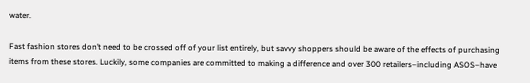water.

Fast fashion stores don’t need to be crossed off of your list entirely, but savvy shoppers should be aware of the effects of purchasing items from these stores. Luckily, some companies are committed to making a difference and over 300 retailers–including ASOS–have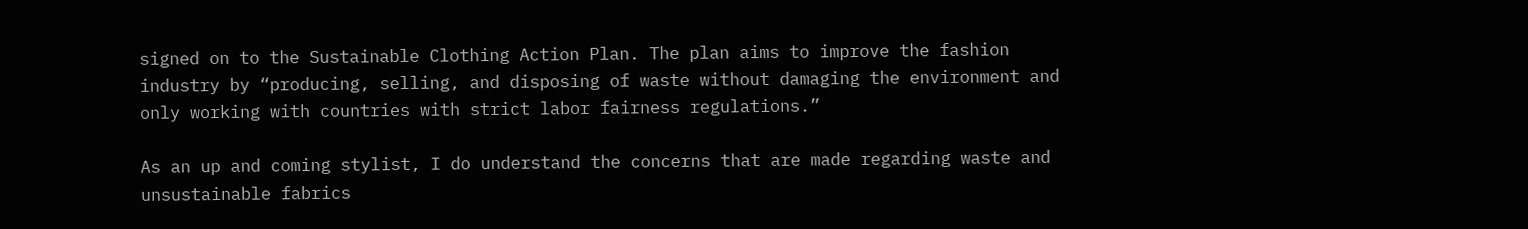signed on to the Sustainable Clothing Action Plan. The plan aims to improve the fashion industry by “producing, selling, and disposing of waste without damaging the environment and only working with countries with strict labor fairness regulations.”

As an up and coming stylist, I do understand the concerns that are made regarding waste and unsustainable fabrics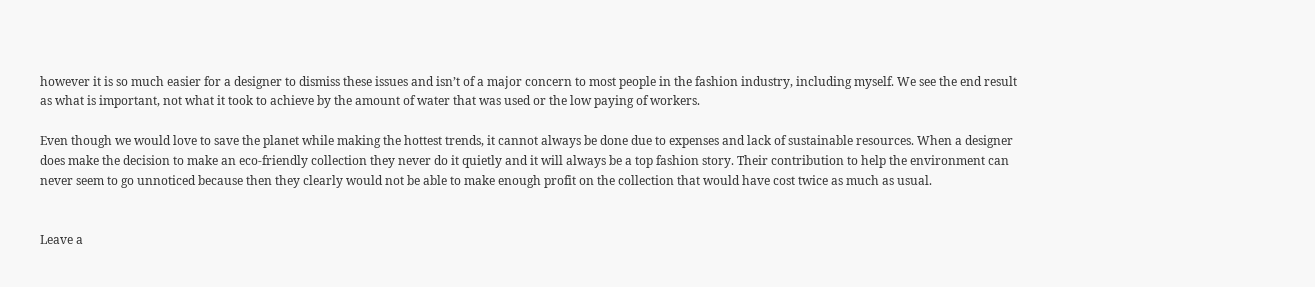however it is so much easier for a designer to dismiss these issues and isn’t of a major concern to most people in the fashion industry, including myself. We see the end result as what is important, not what it took to achieve by the amount of water that was used or the low paying of workers.

Even though we would love to save the planet while making the hottest trends, it cannot always be done due to expenses and lack of sustainable resources. When a designer does make the decision to make an eco-friendly collection they never do it quietly and it will always be a top fashion story. Their contribution to help the environment can never seem to go unnoticed because then they clearly would not be able to make enough profit on the collection that would have cost twice as much as usual.


Leave a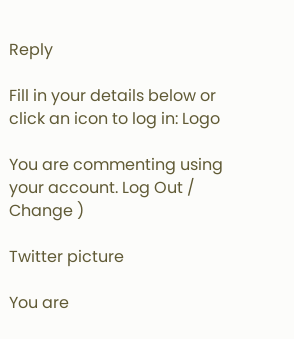Reply

Fill in your details below or click an icon to log in: Logo

You are commenting using your account. Log Out /  Change )

Twitter picture

You are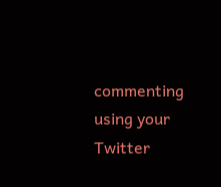commenting using your Twitter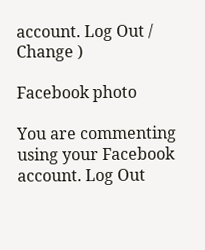account. Log Out /  Change )

Facebook photo

You are commenting using your Facebook account. Log Out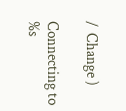/  Change )

Connecting to %s